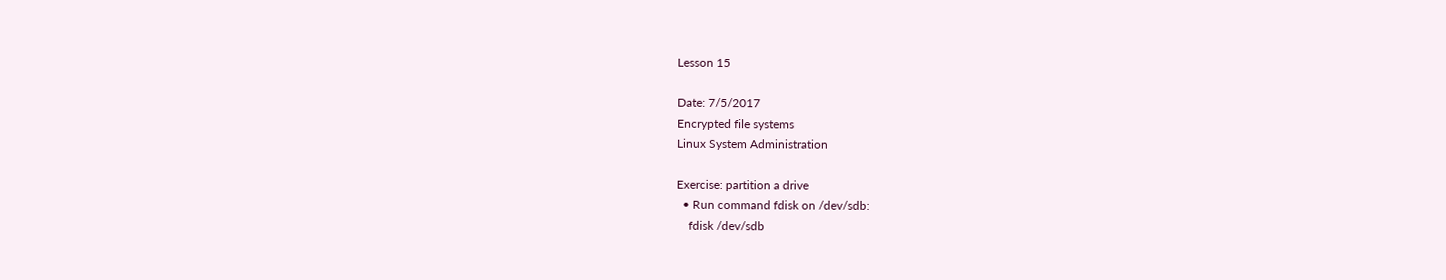Lesson 15

Date: 7/5/2017
Encrypted file systems
Linux System Administration

Exercise: partition a drive
  • Run command fdisk on /dev/sdb:
    fdisk /dev/sdb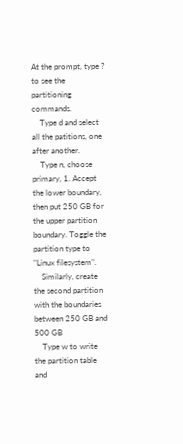At the prompt, type ? to see the partitioning commands.
    Type d and select all the patitions, one after another.
    Type n, choose primary, 1. Accept the lower boundary, then put 250 GB for the upper partition boundary. Toggle the partition type to "Linux filesystem".
    Similarly, create the second partition with the boundaries between 250 GB and 500 GB
    Type w to write the partition table and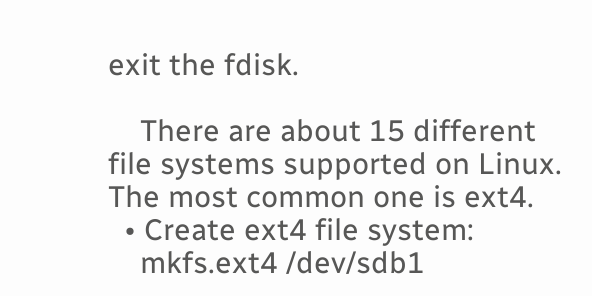exit the fdisk.

    There are about 15 different file systems supported on Linux. The most common one is ext4.
  • Create ext4 file system:
    mkfs.ext4 /dev/sdb1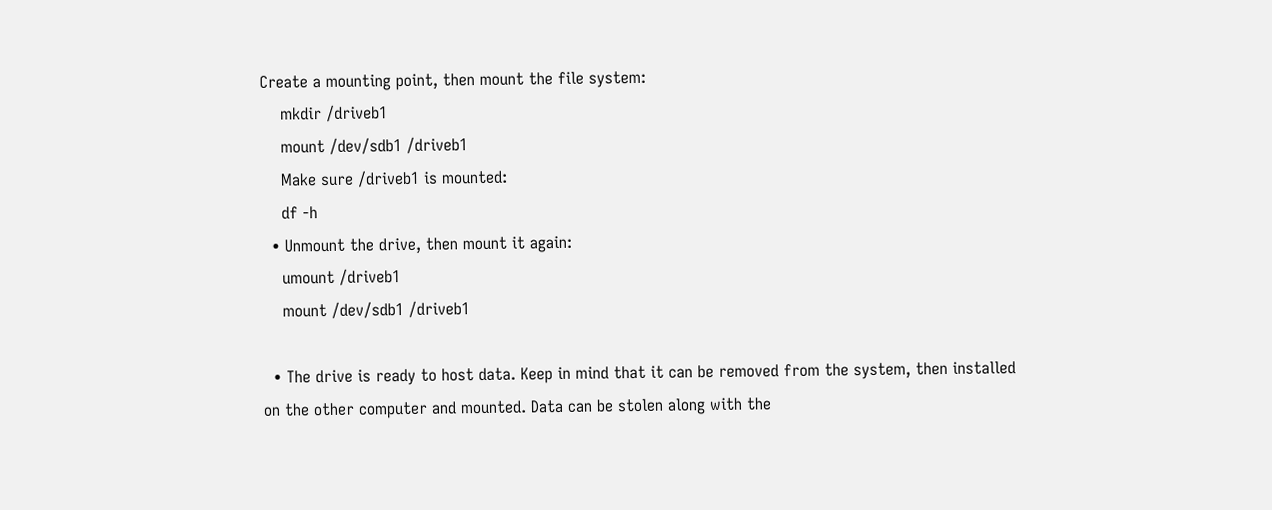Create a mounting point, then mount the file system:
    mkdir /driveb1
    mount /dev/sdb1 /driveb1
    Make sure /driveb1 is mounted:
    df -h
  • Unmount the drive, then mount it again:
    umount /driveb1
    mount /dev/sdb1 /driveb1

  • The drive is ready to host data. Keep in mind that it can be removed from the system, then installed on the other computer and mounted. Data can be stolen along with the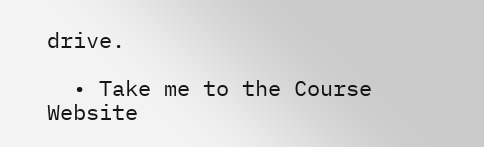drive.

  • Take me to the Course Website